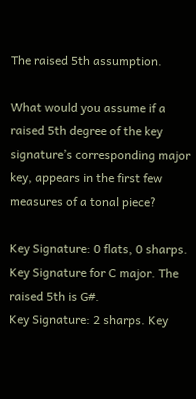The raised 5th assumption.

What would you assume if a raised 5th degree of the key signature’s corresponding major key, appears in the first few measures of a tonal piece?

Key Signature: 0 flats, 0 sharps. Key Signature for C major. The raised 5th is G#.
Key Signature: 2 sharps. Key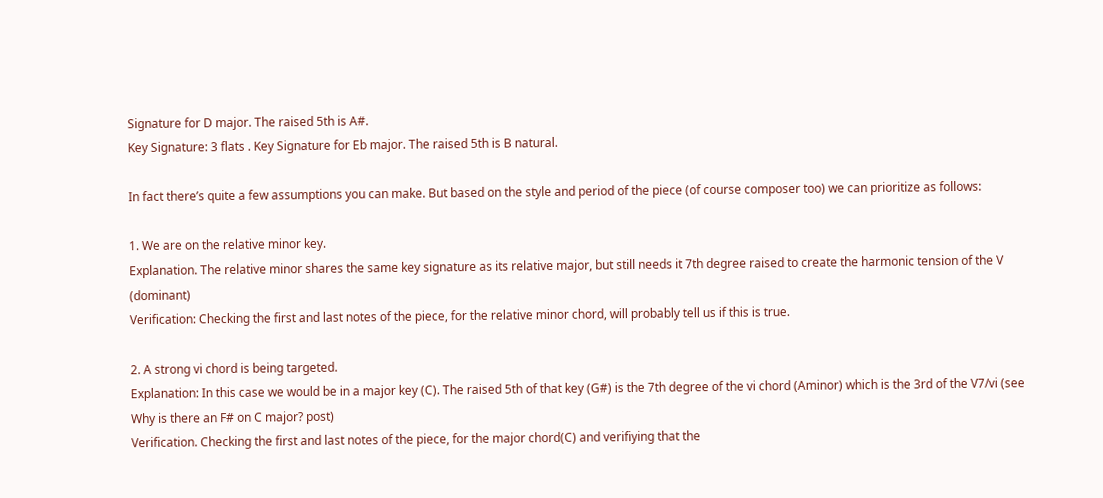Signature for D major. The raised 5th is A#.
Key Signature: 3 flats . Key Signature for Eb major. The raised 5th is B natural.

In fact there’s quite a few assumptions you can make. But based on the style and period of the piece (of course composer too) we can prioritize as follows:

1. We are on the relative minor key.
Explanation. The relative minor shares the same key signature as its relative major, but still needs it 7th degree raised to create the harmonic tension of the V (dominant)
Verification: Checking the first and last notes of the piece, for the relative minor chord, will probably tell us if this is true.

2. A strong vi chord is being targeted.
Explanation: In this case we would be in a major key (C). The raised 5th of that key (G#) is the 7th degree of the vi chord (Aminor) which is the 3rd of the V7/vi (see Why is there an F# on C major? post)
Verification. Checking the first and last notes of the piece, for the major chord(C) and verifiying that the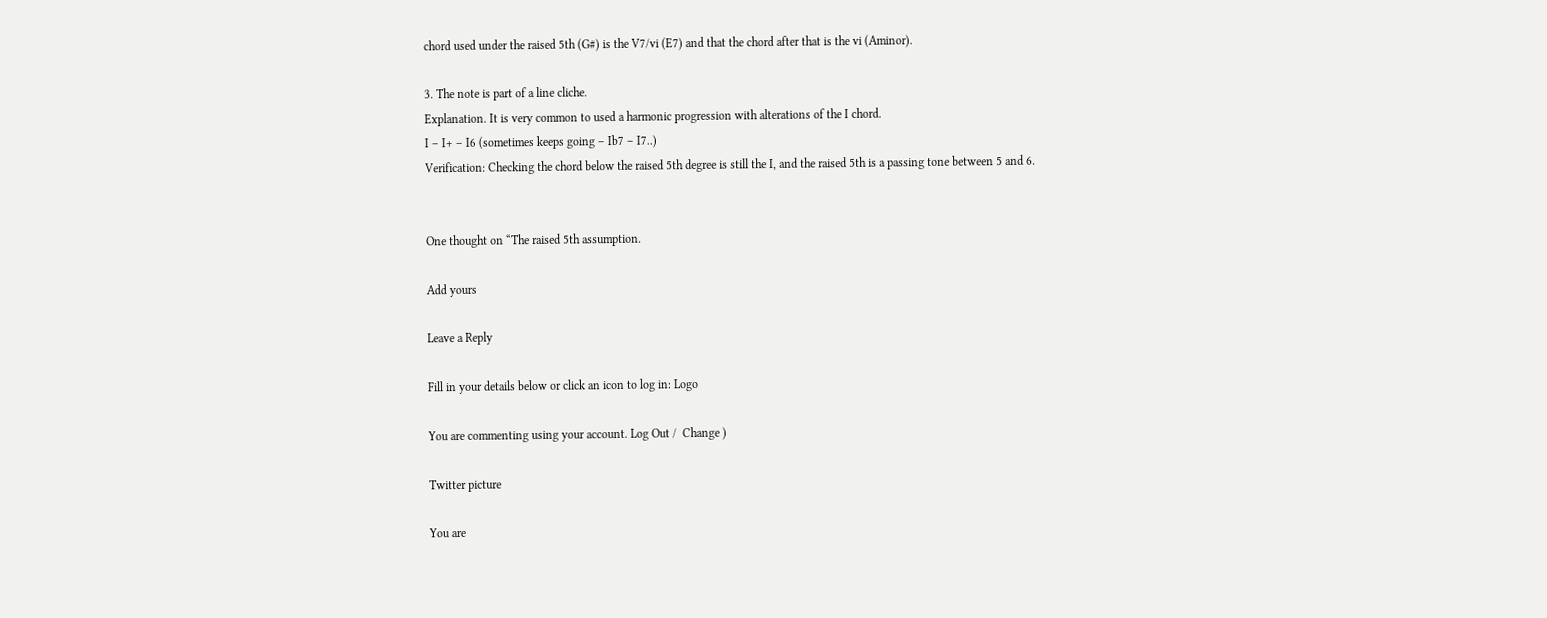chord used under the raised 5th (G#) is the V7/vi (E7) and that the chord after that is the vi (Aminor).

3. The note is part of a line cliche.
Explanation. It is very common to used a harmonic progression with alterations of the I chord.
I – I+ – I6 (sometimes keeps going – Ib7 – I7..)
Verification: Checking the chord below the raised 5th degree is still the I, and the raised 5th is a passing tone between 5 and 6.


One thought on “The raised 5th assumption.

Add yours

Leave a Reply

Fill in your details below or click an icon to log in: Logo

You are commenting using your account. Log Out /  Change )

Twitter picture

You are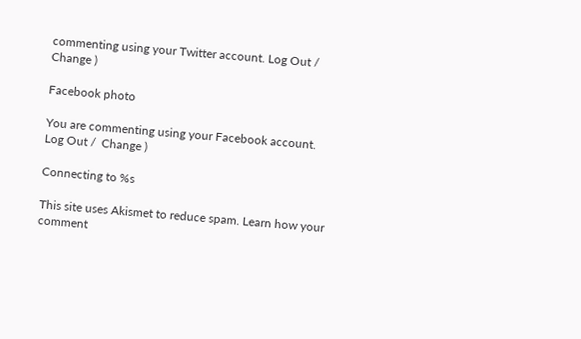commenting using your Twitter account. Log Out /  Change )

Facebook photo

You are commenting using your Facebook account. Log Out /  Change )

Connecting to %s

This site uses Akismet to reduce spam. Learn how your comment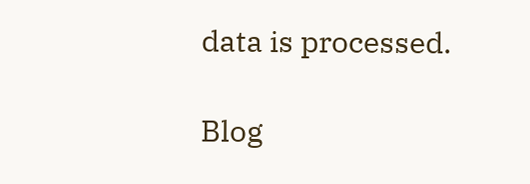data is processed.

Blog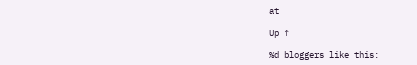at

Up ↑

%d bloggers like this: